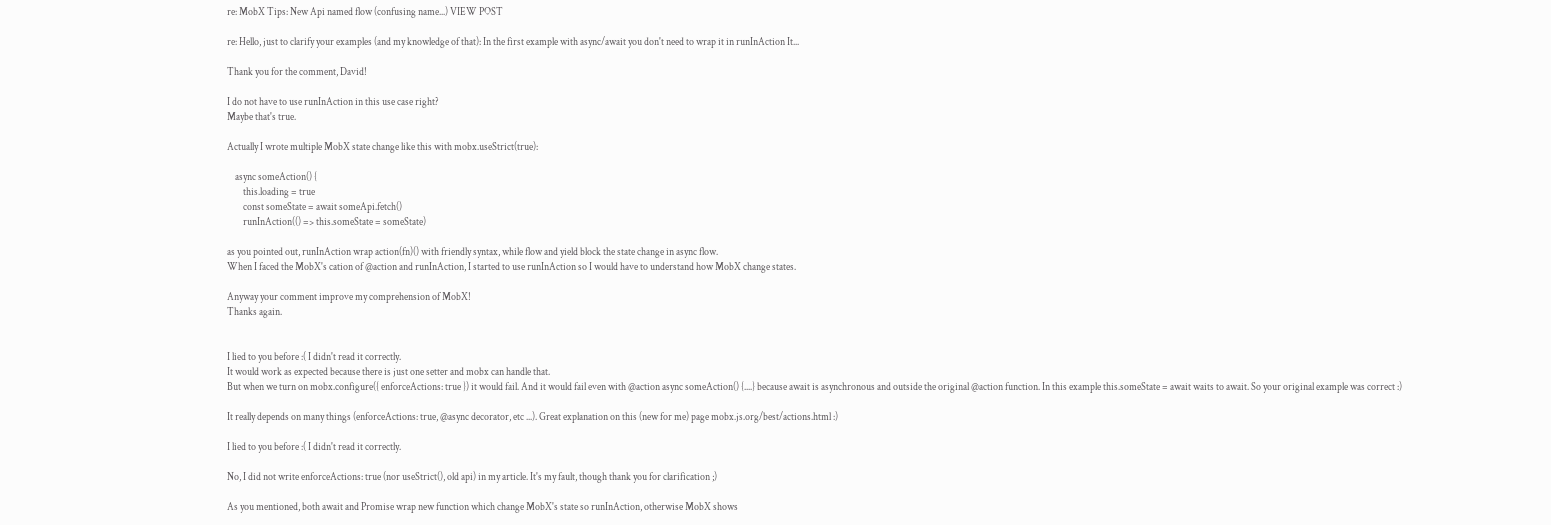re: MobX Tips: New Api named flow (confusing name...) VIEW POST

re: Hello, just to clarify your examples (and my knowledge of that): In the first example with async/await you don't need to wrap it in runInAction It...

Thank you for the comment, David!

I do not have to use runInAction in this use case right?
Maybe that's true.

Actually I wrote multiple MobX state change like this with mobx.useStrict(true):

    async someAction() {
        this.loading = true
        const someState = await someApi.fetch()
        runInAction(() => this.someState = someState)

as you pointed out, runInAction wrap action(fn)() with friendly syntax, while flow and yield block the state change in async flow.
When I faced the MobX's cation of @action and runInAction, I started to use runInAction so I would have to understand how MobX change states.

Anyway your comment improve my comprehension of MobX!
Thanks again.


I lied to you before :( I didn't read it correctly.
It would work as expected because there is just one setter and mobx can handle that.
But when we turn on mobx.configure({ enforceActions: true }) it would fail. And it would fail even with @action async someAction() {....} because await is asynchronous and outside the original @action function. In this example this.someState = await waits to await. So your original example was correct :)

It really depends on many things (enforceActions: true, @async decorator, etc ...). Great explanation on this (new for me) page mobx.js.org/best/actions.html :)

I lied to you before :( I didn't read it correctly.

No, I did not write enforceActions: true (nor useStrict(), old api) in my article. It's my fault, though thank you for clarification ;)

As you mentioned, both await and Promise wrap new function which change MobX's state so runInAction, otherwise MobX shows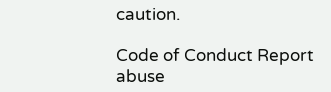caution.

Code of Conduct Report abuse